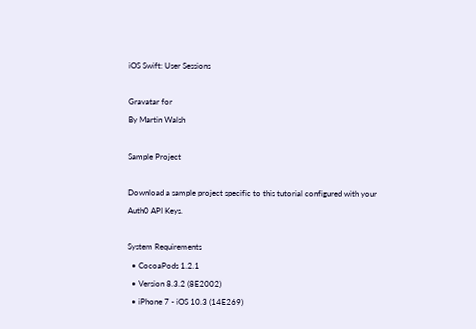iOS Swift: User Sessions

Gravatar for
By Martin Walsh

Sample Project

Download a sample project specific to this tutorial configured with your Auth0 API Keys.

System Requirements
  • CocoaPods 1.2.1
  • Version 8.3.2 (8E2002)
  • iPhone 7 - iOS 10.3 (14E269)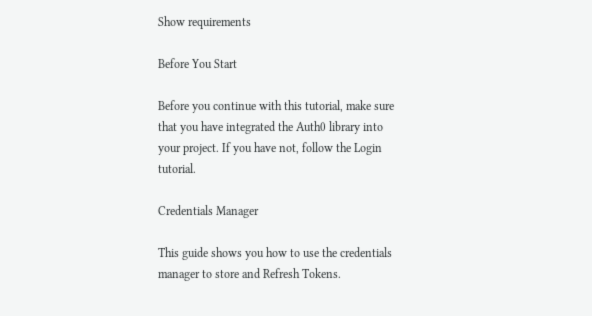Show requirements

Before You Start

Before you continue with this tutorial, make sure that you have integrated the Auth0 library into your project. If you have not, follow the Login tutorial.

Credentials Manager

This guide shows you how to use the credentials manager to store and Refresh Tokens.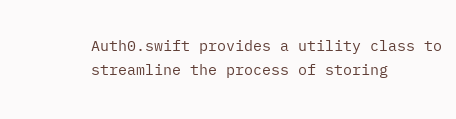Auth0.swift provides a utility class to streamline the process of storing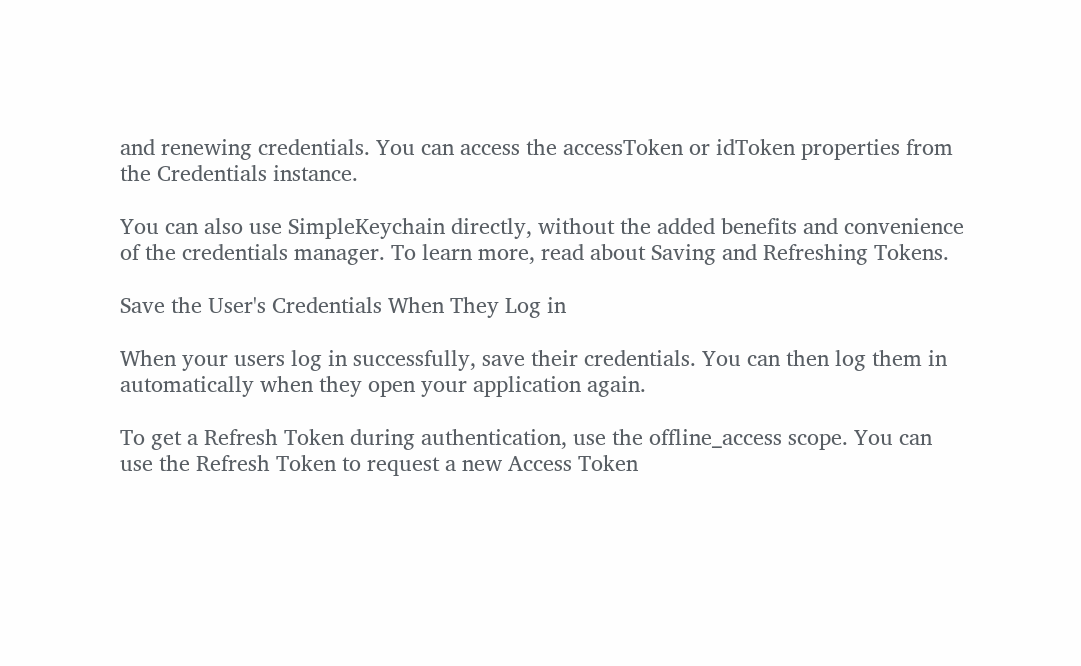and renewing credentials. You can access the accessToken or idToken properties from the Credentials instance.

You can also use SimpleKeychain directly, without the added benefits and convenience of the credentials manager. To learn more, read about Saving and Refreshing Tokens.

Save the User's Credentials When They Log in

When your users log in successfully, save their credentials. You can then log them in automatically when they open your application again.

To get a Refresh Token during authentication, use the offline_access scope. You can use the Refresh Token to request a new Access Token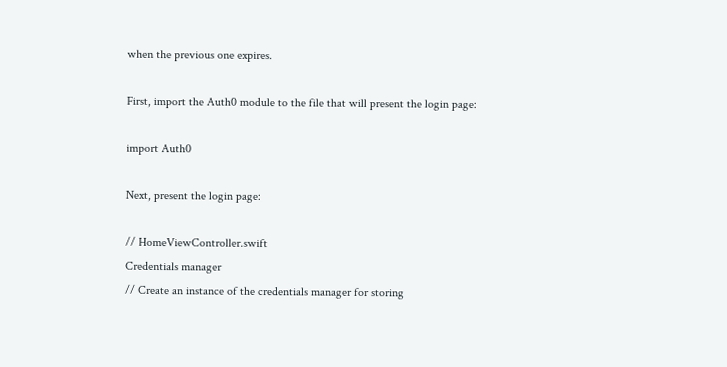when the previous one expires.

First, import the Auth0 module to the file that will present the login page:

import Auth0

Next, present the login page:

// HomeViewController.swift
Credentials manager
// Create an instance of the credentials manager for storing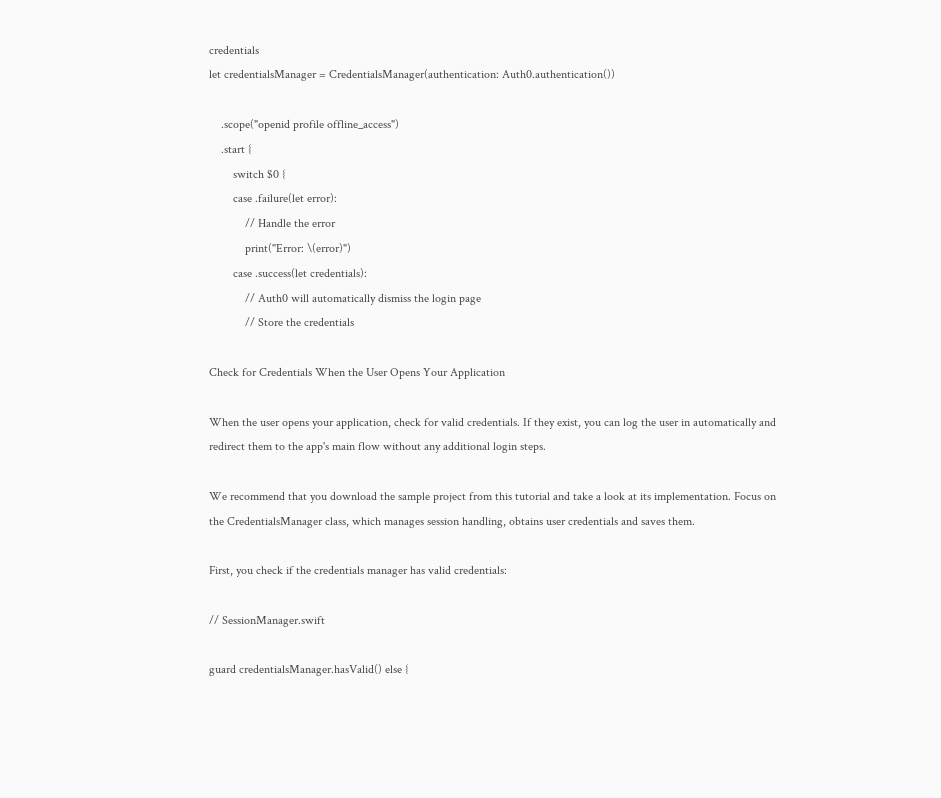credentials
let credentialsManager = CredentialsManager(authentication: Auth0.authentication())

    .scope("openid profile offline_access")
    .start {
        switch $0 {
        case .failure(let error):
            // Handle the error
            print("Error: \(error)")
        case .success(let credentials):
            // Auth0 will automatically dismiss the login page
            // Store the credentials

Check for Credentials When the User Opens Your Application

When the user opens your application, check for valid credentials. If they exist, you can log the user in automatically and redirect them to the app's main flow without any additional login steps.

We recommend that you download the sample project from this tutorial and take a look at its implementation. Focus on the CredentialsManager class, which manages session handling, obtains user credentials and saves them.

First, you check if the credentials manager has valid credentials:

// SessionManager.swift

guard credentialsManager.hasValid() else {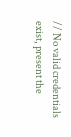// No valid credentials exist, present the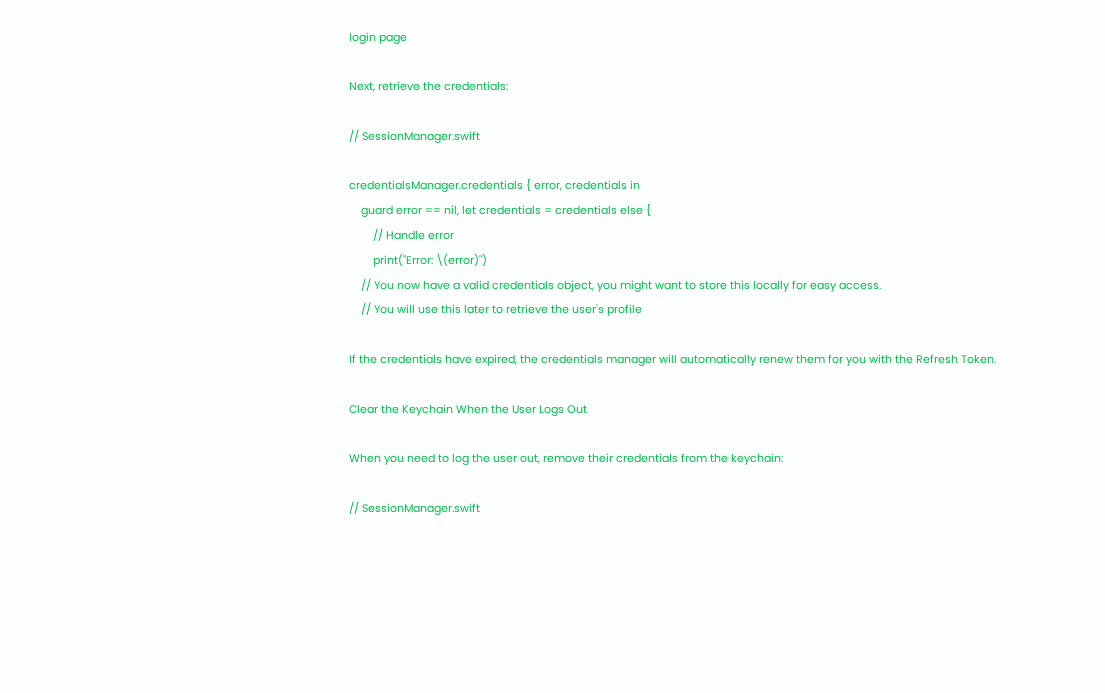login page

Next, retrieve the credentials:

// SessionManager.swift

credentialsManager.credentials { error, credentials in
    guard error == nil, let credentials = credentials else {
        // Handle error
        print("Error: \(error)")
    // You now have a valid credentials object, you might want to store this locally for easy access.
    // You will use this later to retrieve the user's profile

If the credentials have expired, the credentials manager will automatically renew them for you with the Refresh Token.

Clear the Keychain When the User Logs Out

When you need to log the user out, remove their credentials from the keychain:

// SessionManager.swift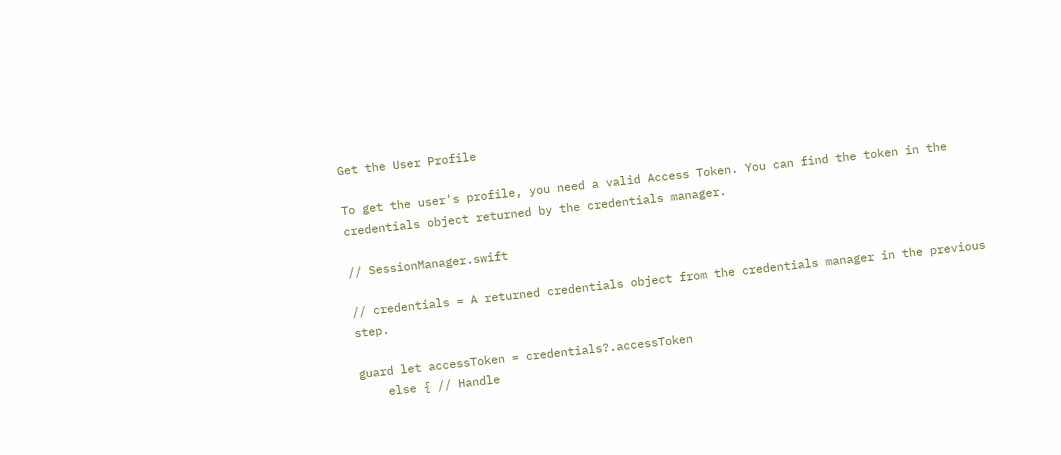Get the User Profile

To get the user's profile, you need a valid Access Token. You can find the token in the credentials object returned by the credentials manager.

// SessionManager.swift

// credentials = A returned credentials object from the credentials manager in the previous step.

guard let accessToken = credentials?.accessToken
    else { // Handle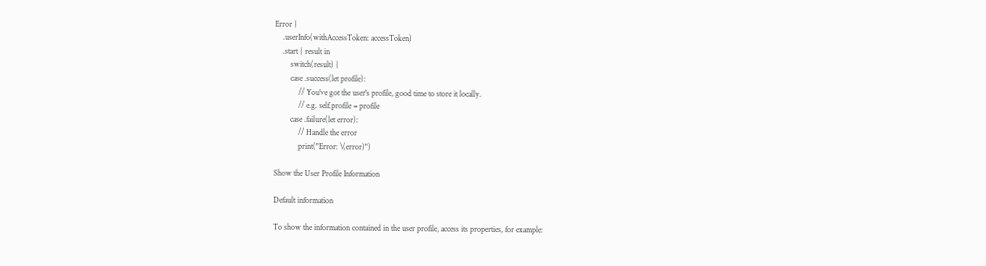Error }
    .userInfo(withAccessToken: accessToken)
    .start { result in
        switch(result) {
        case .success(let profile):
            // You've got the user's profile, good time to store it locally.
            // e.g. self.profile = profile
        case .failure(let error):
            // Handle the error
            print("Error: \(error)")

Show the User Profile Information

Default information

To show the information contained in the user profile, access its properties, for example: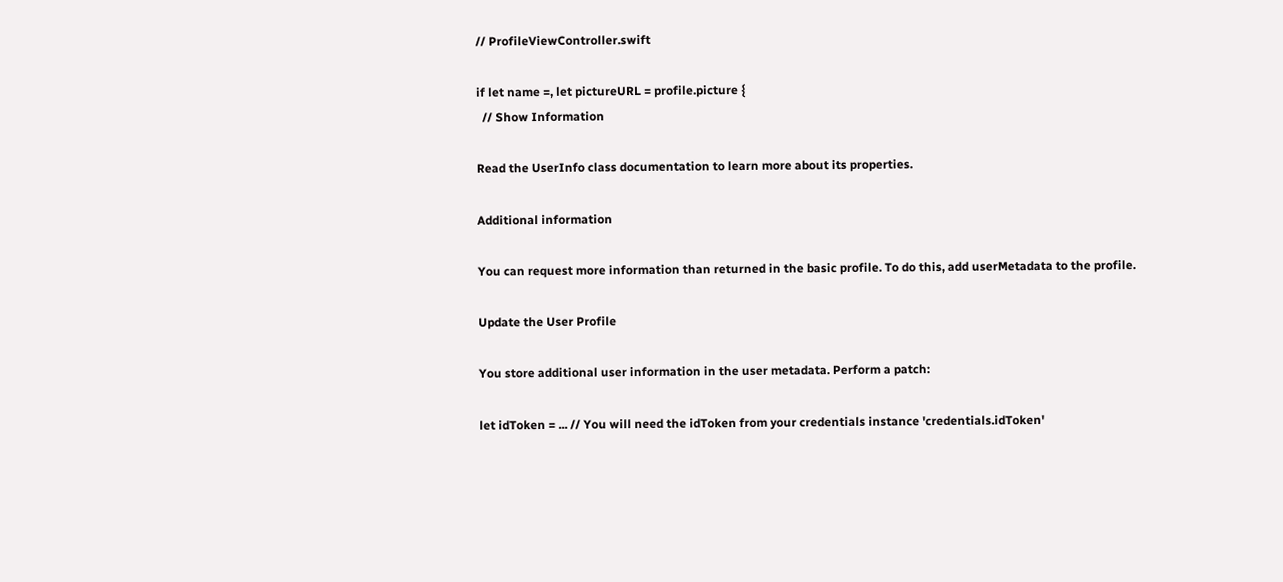// ProfileViewController.swift

if let name =, let pictureURL = profile.picture {
  // Show Information

Read the UserInfo class documentation to learn more about its properties.

Additional information

You can request more information than returned in the basic profile. To do this, add userMetadata to the profile.

Update the User Profile

You store additional user information in the user metadata. Perform a patch:

let idToken = ... // You will need the idToken from your credentials instance 'credentials.idToken'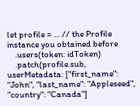let profile = ... // the Profile instance you obtained before
    .users(token: idToken)
    .patch(profile.sub, userMetadata: ["first_name": "John", "last_name": "Appleseed", "country": "Canada"]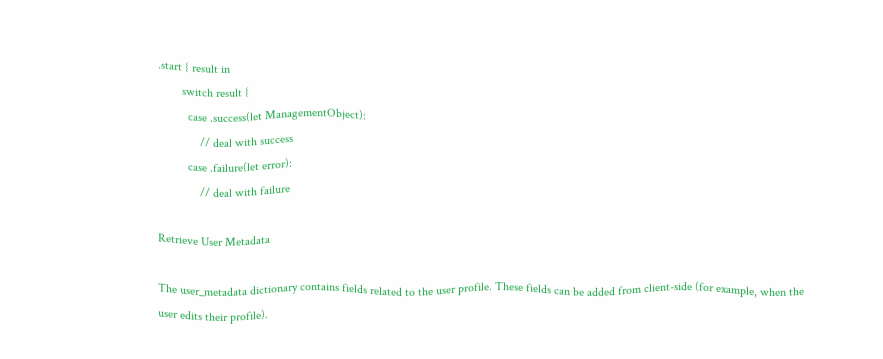.start { result in
        switch result {
          case .success(let ManagementObject):
              // deal with success
          case .failure(let error):
              // deal with failure

Retrieve User Metadata

The user_metadata dictionary contains fields related to the user profile. These fields can be added from client-side (for example, when the user edits their profile).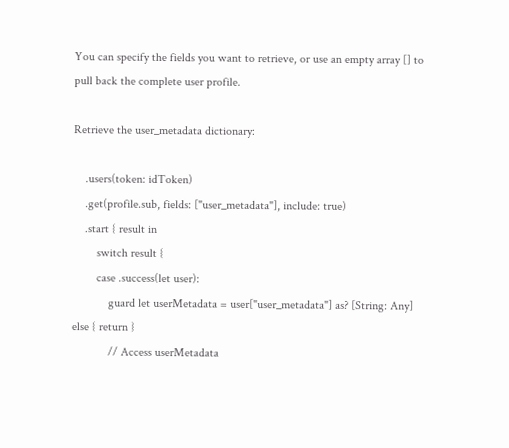You can specify the fields you want to retrieve, or use an empty array [] to pull back the complete user profile.

Retrieve the user_metadata dictionary:

    .users(token: idToken)
    .get(profile.sub, fields: ["user_metadata"], include: true)
    .start { result in
        switch result {
        case .success(let user):
            guard let userMetadata = user["user_metadata"] as? [String: Any] else { return }
            // Access userMetadata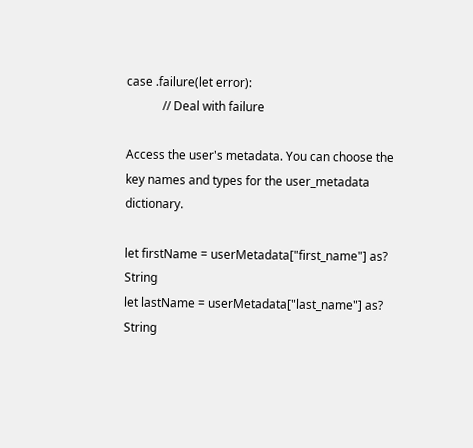case .failure(let error):
            // Deal with failure

Access the user's metadata. You can choose the key names and types for the user_metadata dictionary.

let firstName = userMetadata["first_name"] as? String
let lastName = userMetadata["last_name"] as? String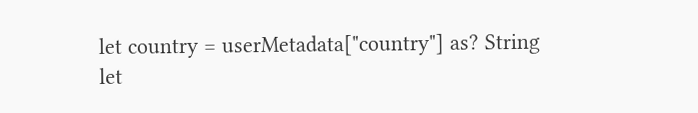let country = userMetadata["country"] as? String
let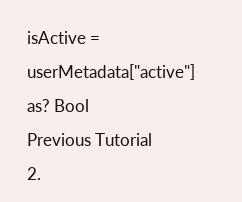isActive = userMetadata["active"] as? Bool
Previous Tutorial
2.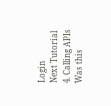Login
Next Tutorial
4. Calling APIs
Was this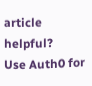article helpful?
Use Auth0 for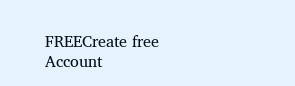FREECreate free Account